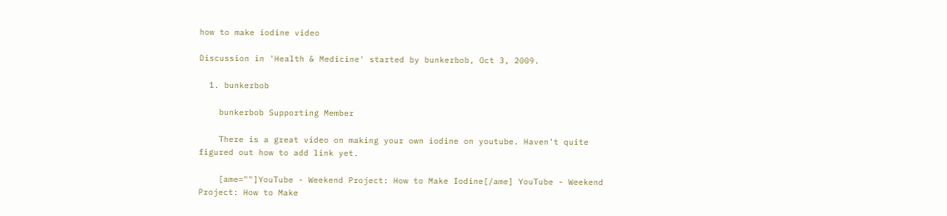how to make iodine video

Discussion in 'Health & Medicine' started by bunkerbob, Oct 3, 2009.

  1. bunkerbob

    bunkerbob Supporting Member

    There is a great video on making your own iodine on youtube. Haven't quite figured out how to add link yet.

    [ame=""]YouTube - Weekend Project: How to Make Iodine[/ame] YouTube - Weekend Project: How to Make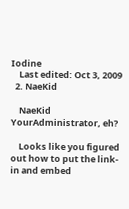Iodine
    Last edited: Oct 3, 2009
  2. NaeKid

    NaeKid YourAdministrator, eh?

    Looks like you figured out how to put the link-in and embed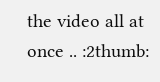the video all at once .. :2thumb: